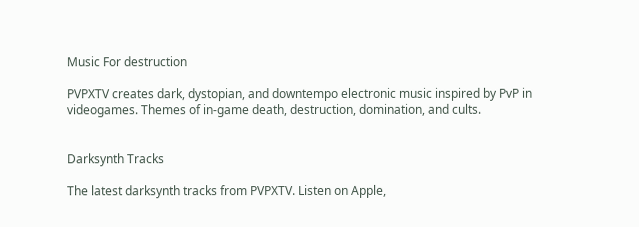Music For destruction

PVPXTV creates dark, dystopian, and downtempo electronic music inspired by PvP in videogames. Themes of in-game death, destruction, domination, and cults.


Darksynth Tracks

The latest darksynth tracks from PVPXTV. Listen on Apple,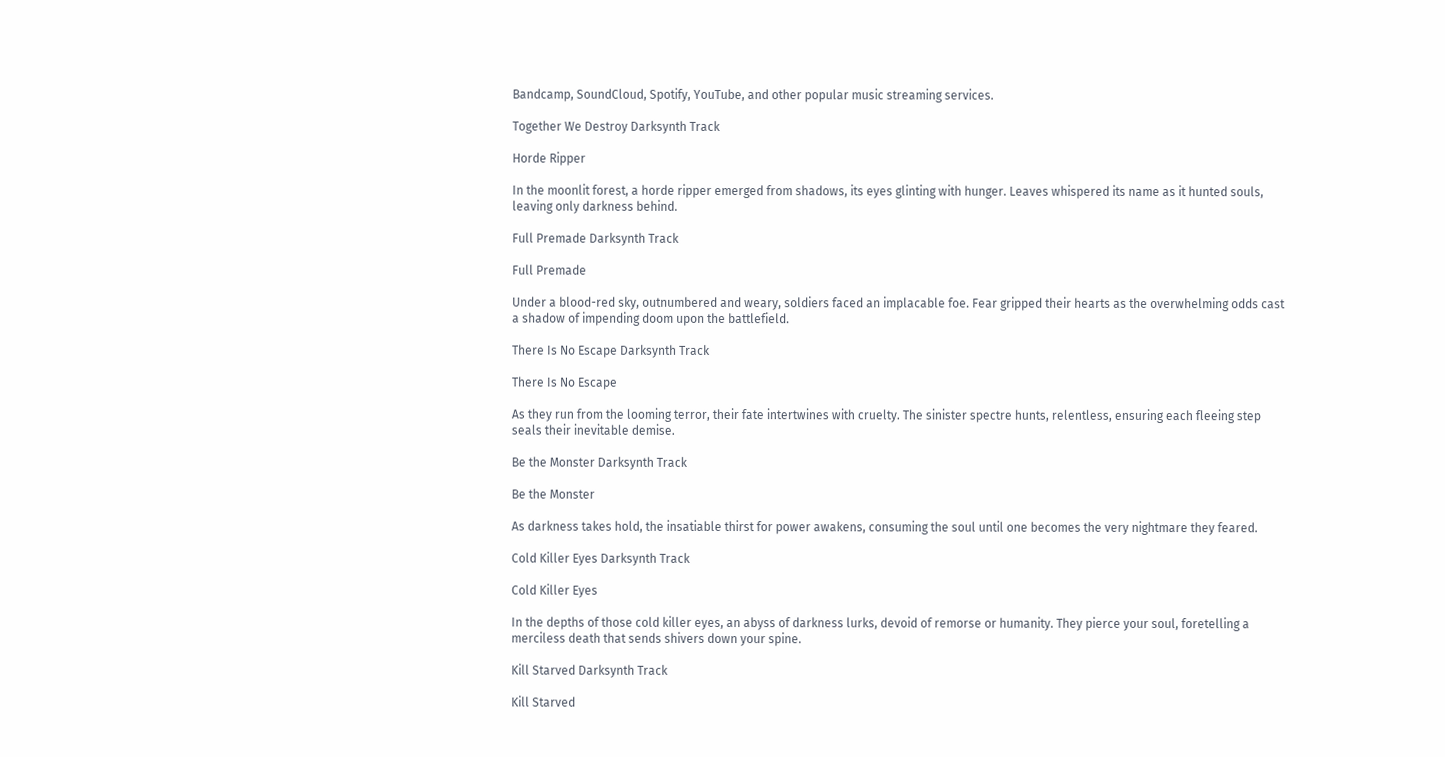Bandcamp, SoundCloud, Spotify, YouTube, and other popular music streaming services.

Together We Destroy Darksynth Track

Horde Ripper

In the moonlit forest, a horde ripper emerged from shadows, its eyes glinting with hunger. Leaves whispered its name as it hunted souls, leaving only darkness behind.

Full Premade Darksynth Track

Full Premade

Under a blood-red sky, outnumbered and weary, soldiers faced an implacable foe. Fear gripped their hearts as the overwhelming odds cast a shadow of impending doom upon the battlefield.

There Is No Escape Darksynth Track

There Is No Escape

As they run from the looming terror, their fate intertwines with cruelty. The sinister spectre hunts, relentless, ensuring each fleeing step seals their inevitable demise.

Be the Monster Darksynth Track

Be the Monster

As darkness takes hold, the insatiable thirst for power awakens, consuming the soul until one becomes the very nightmare they feared.

Cold Killer Eyes Darksynth Track

Cold Killer Eyes

In the depths of those cold killer eyes, an abyss of darkness lurks, devoid of remorse or humanity. They pierce your soul, foretelling a merciless death that sends shivers down your spine.

Kill Starved Darksynth Track

Kill Starved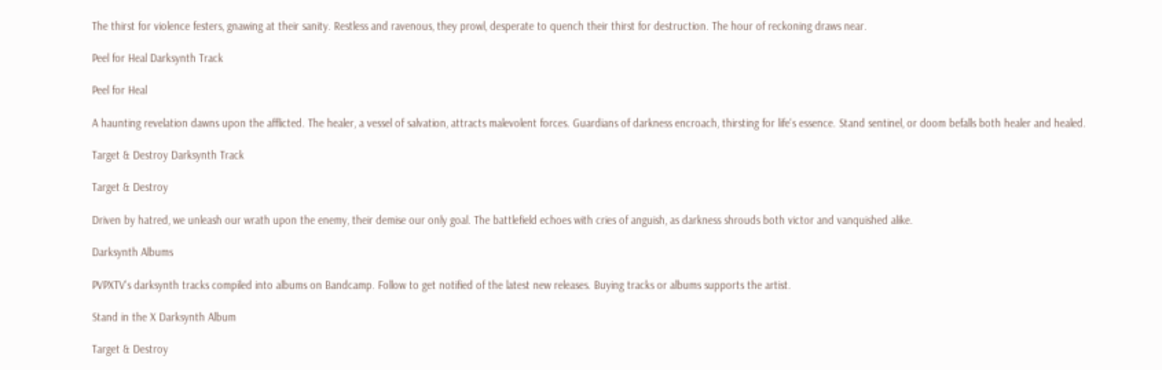The thirst for violence festers, gnawing at their sanity. Restless and ravenous, they prowl, desperate to quench their thirst for destruction. The hour of reckoning draws near.

Peel for Heal Darksynth Track

Peel for Heal

A haunting revelation dawns upon the afflicted. The healer, a vessel of salvation, attracts malevolent forces. Guardians of darkness encroach, thirsting for life's essence. Stand sentinel, or doom befalls both healer and healed.

Target & Destroy Darksynth Track

Target & Destroy

Driven by hatred, we unleash our wrath upon the enemy, their demise our only goal. The battlefield echoes with cries of anguish, as darkness shrouds both victor and vanquished alike.

Darksynth Albums

PVPXTV's darksynth tracks compiled into albums on Bandcamp. Follow to get notified of the latest new releases. Buying tracks or albums supports the artist.

Stand in the X Darksynth Album

Target & Destroy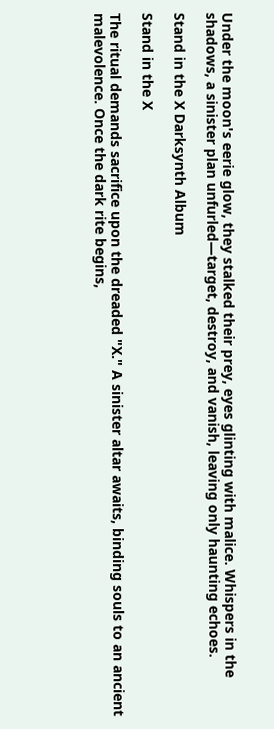Under the moon's eerie glow, they stalked their prey, eyes glinting with malice. Whispers in the shadows, a sinister plan unfurled—target, destroy, and vanish, leaving only haunting echoes.

Stand in the X Darksynth Album

Stand in the X

The ritual demands sacrifice upon the dreaded "X." A sinister altar awaits, binding souls to an ancient malevolence. Once the dark rite begins,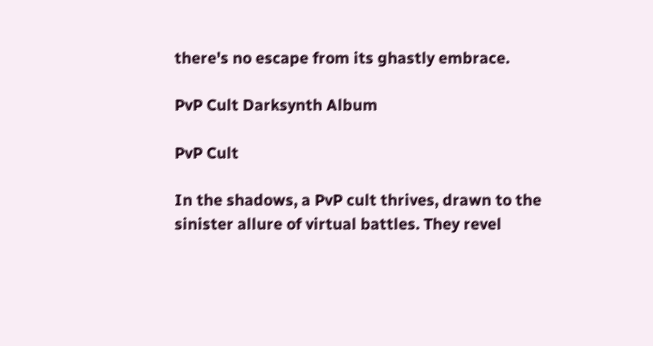there's no escape from its ghastly embrace.

PvP Cult Darksynth Album

PvP Cult

In the shadows, a PvP cult thrives, drawn to the sinister allure of virtual battles. They revel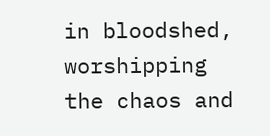in bloodshed, worshipping the chaos and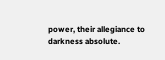power, their allegiance to darkness absolute.